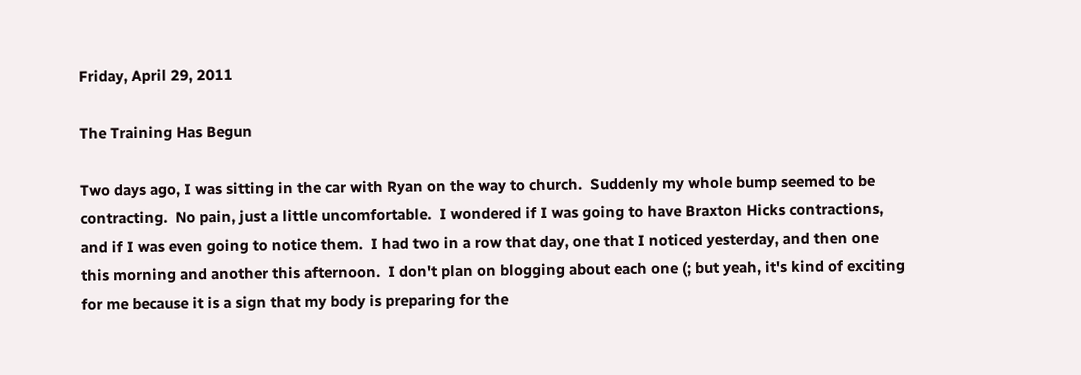Friday, April 29, 2011

The Training Has Begun

Two days ago, I was sitting in the car with Ryan on the way to church.  Suddenly my whole bump seemed to be contracting.  No pain, just a little uncomfortable.  I wondered if I was going to have Braxton Hicks contractions, and if I was even going to notice them.  I had two in a row that day, one that I noticed yesterday, and then one this morning and another this afternoon.  I don't plan on blogging about each one (; but yeah, it's kind of exciting for me because it is a sign that my body is preparing for the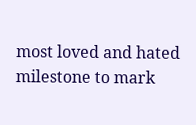most loved and hated milestone to mark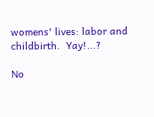womens' lives: labor and childbirth.  Yay!...?

No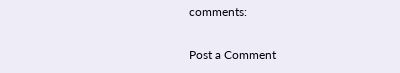comments:

Post a Comment